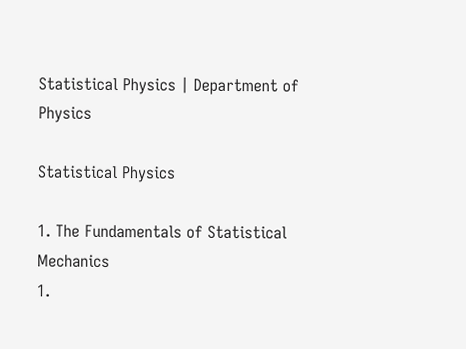Statistical Physics | Department of Physics

Statistical Physics

1. The Fundamentals of Statistical Mechanics
1.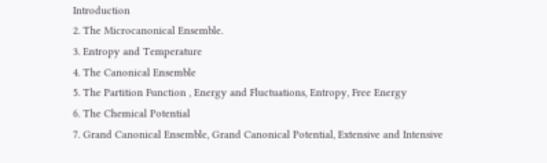Introduction
2. The Microcanonical Ensemble.
3. Entropy and Temperature
4. The Canonical Ensemble
5. The Partition Function , Energy and Fluctuations, Entropy, Free Energy
6. The Chemical Potential
7. Grand Canonical Ensemble, Grand Canonical Potential, Extensive and Intensive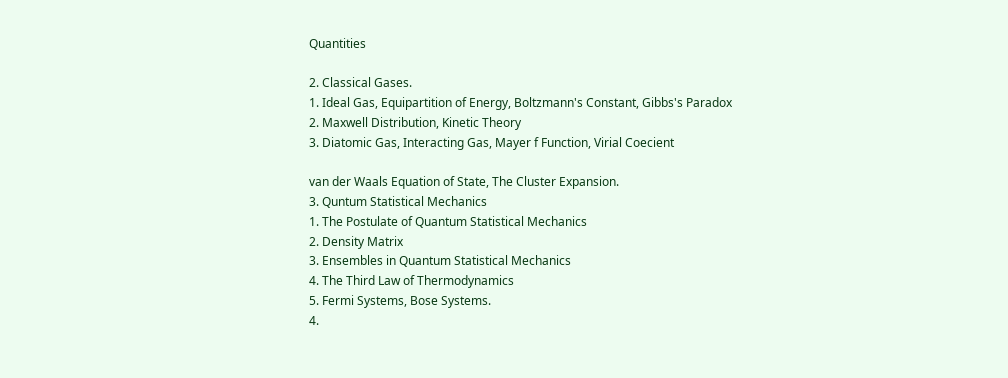Quantities

2. Classical Gases.
1. Ideal Gas, Equipartition of Energy, Boltzmann's Constant, Gibbs's Paradox
2. Maxwell Distribution, Kinetic Theory
3. Diatomic Gas, Interacting Gas, Mayer f Function, Virial Coecient

van der Waals Equation of State, The Cluster Expansion.
3. Quntum Statistical Mechanics
1. The Postulate of Quantum Statistical Mechanics
2. Density Matrix
3. Ensembles in Quantum Statistical Mechanics
4. The Third Law of Thermodynamics
5. Fermi Systems, Bose Systems.
4.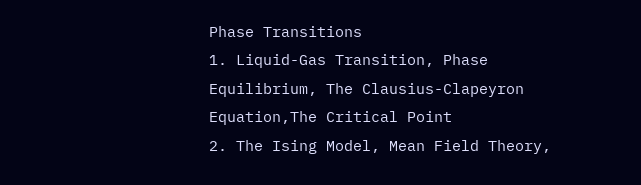Phase Transitions
1. Liquid-Gas Transition, Phase Equilibrium, The Clausius-Clapeyron Equation,The Critical Point
2. The Ising Model, Mean Field Theory,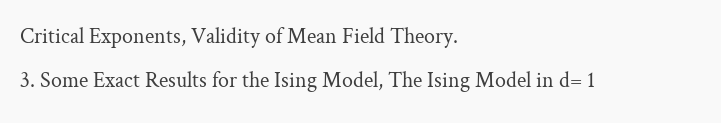Critical Exponents, Validity of Mean Field Theory.
3. Some Exact Results for the Ising Model, The Ising Model in d= 1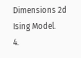Dimensions 2d Ising Model.
4.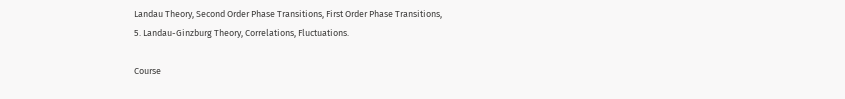Landau Theory, Second Order Phase Transitions, First Order Phase Transitions,
5. Landau-Ginzburg Theory, Correlations, Fluctuations.

Course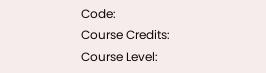Code:
Course Credits:
Course Level: